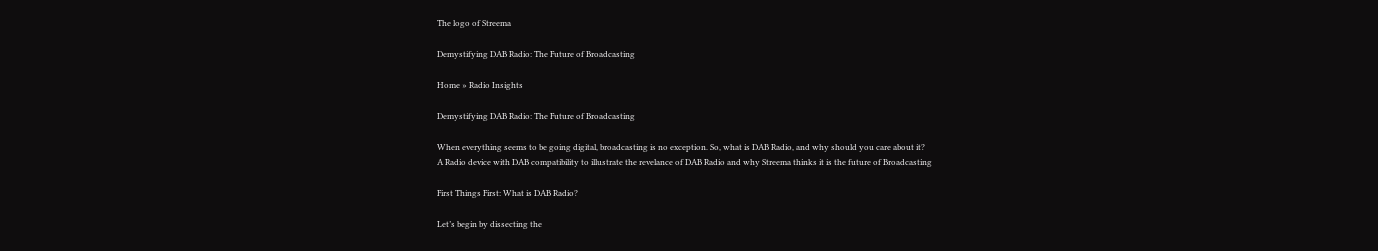The logo of Streema

Demystifying DAB Radio: The Future of Broadcasting

Home » Radio Insights

Demystifying DAB Radio: The Future of Broadcasting

When everything seems to be going digital, broadcasting is no exception. So, what is DAB Radio, and why should you care about it?
A Radio device with DAB compatibility to illustrate the revelance of DAB Radio and why Streema thinks it is the future of Broadcasting

First Things First: What is DAB Radio?

Let’s begin by dissecting the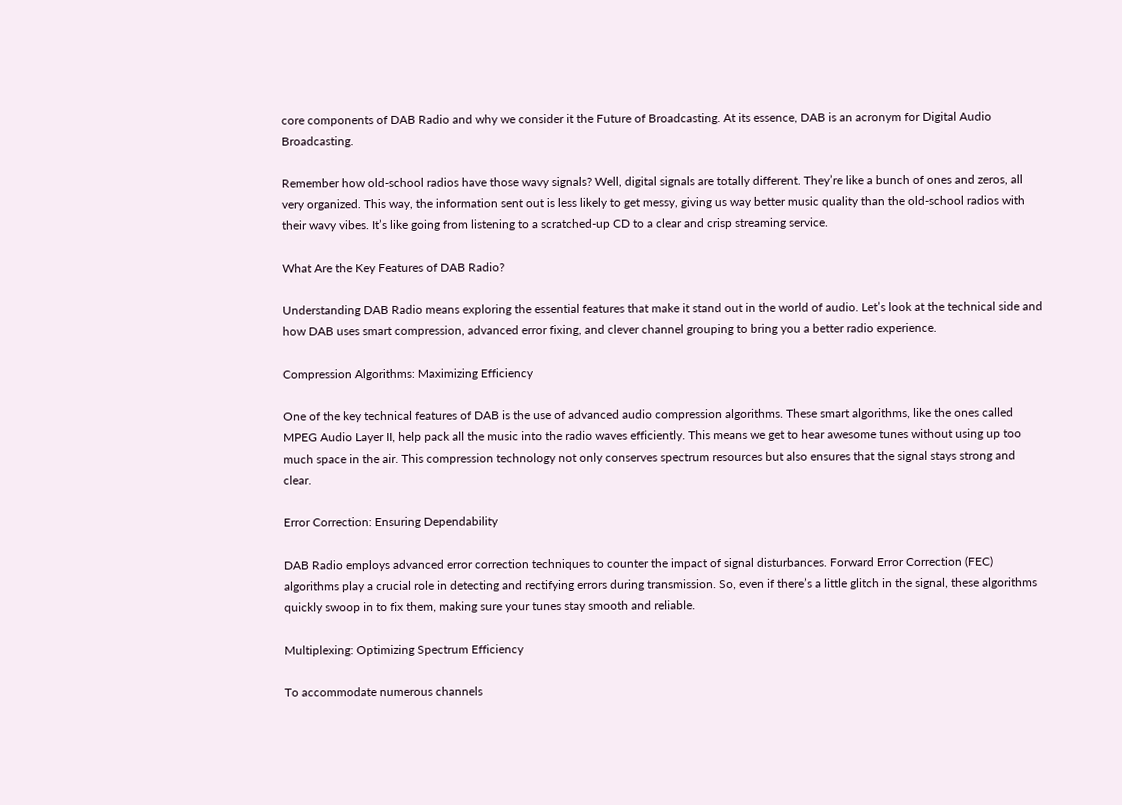core components of DAB Radio and why we consider it the Future of Broadcasting. At its essence, DAB is an acronym for Digital Audio Broadcasting.

Remember how old-school radios have those wavy signals? Well, digital signals are totally different. They’re like a bunch of ones and zeros, all very organized. This way, the information sent out is less likely to get messy, giving us way better music quality than the old-school radios with their wavy vibes. It’s like going from listening to a scratched-up CD to a clear and crisp streaming service.

What Are the Key Features of DAB Radio?

Understanding DAB Radio means exploring the essential features that make it stand out in the world of audio. Let’s look at the technical side and how DAB uses smart compression, advanced error fixing, and clever channel grouping to bring you a better radio experience.

Compression Algorithms: Maximizing Efficiency

One of the key technical features of DAB is the use of advanced audio compression algorithms. These smart algorithms, like the ones called MPEG Audio Layer II, help pack all the music into the radio waves efficiently. This means we get to hear awesome tunes without using up too much space in the air. This compression technology not only conserves spectrum resources but also ensures that the signal stays strong and clear.

Error Correction: Ensuring Dependability

DAB Radio employs advanced error correction techniques to counter the impact of signal disturbances. Forward Error Correction (FEC) algorithms play a crucial role in detecting and rectifying errors during transmission. So, even if there’s a little glitch in the signal, these algorithms quickly swoop in to fix them, making sure your tunes stay smooth and reliable.

Multiplexing: Optimizing Spectrum Efficiency

To accommodate numerous channels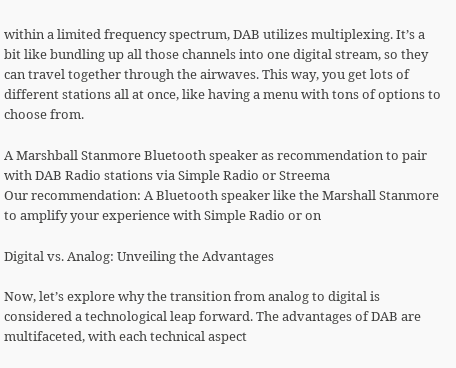within a limited frequency spectrum, DAB utilizes multiplexing. It’s a bit like bundling up all those channels into one digital stream, so they can travel together through the airwaves. This way, you get lots of different stations all at once, like having a menu with tons of options to choose from.

A Marshball Stanmore Bluetooth speaker as recommendation to pair with DAB Radio stations via Simple Radio or Streema
Our recommendation: A Bluetooth speaker like the Marshall Stanmore to amplify your experience with Simple Radio or on

Digital vs. Analog: Unveiling the Advantages

Now, let’s explore why the transition from analog to digital is considered a technological leap forward. The advantages of DAB are multifaceted, with each technical aspect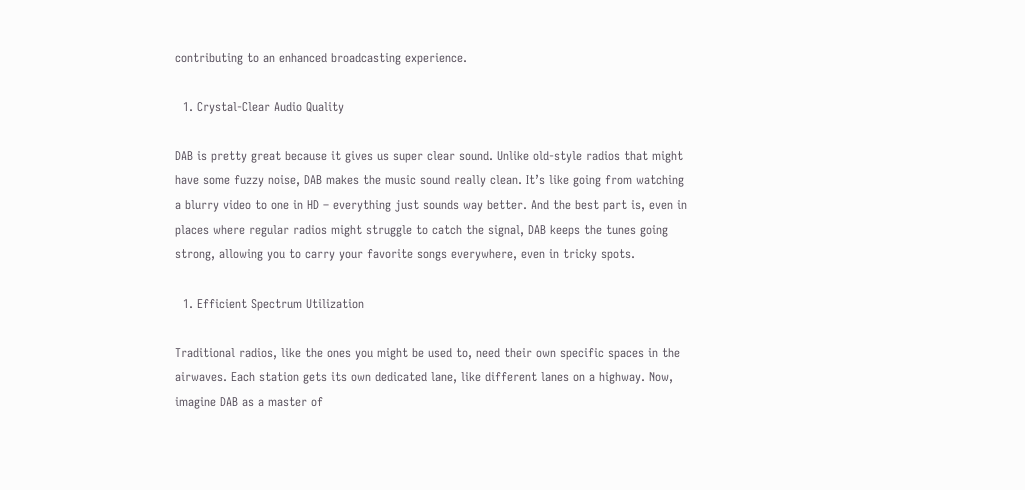contributing to an enhanced broadcasting experience.

  1. Crystal-Clear Audio Quality

DAB is pretty great because it gives us super clear sound. Unlike old-style radios that might have some fuzzy noise, DAB makes the music sound really clean. It’s like going from watching a blurry video to one in HD – everything just sounds way better. And the best part is, even in places where regular radios might struggle to catch the signal, DAB keeps the tunes going strong, allowing you to carry your favorite songs everywhere, even in tricky spots.

  1. Efficient Spectrum Utilization

Traditional radios, like the ones you might be used to, need their own specific spaces in the airwaves. Each station gets its own dedicated lane, like different lanes on a highway. Now, imagine DAB as a master of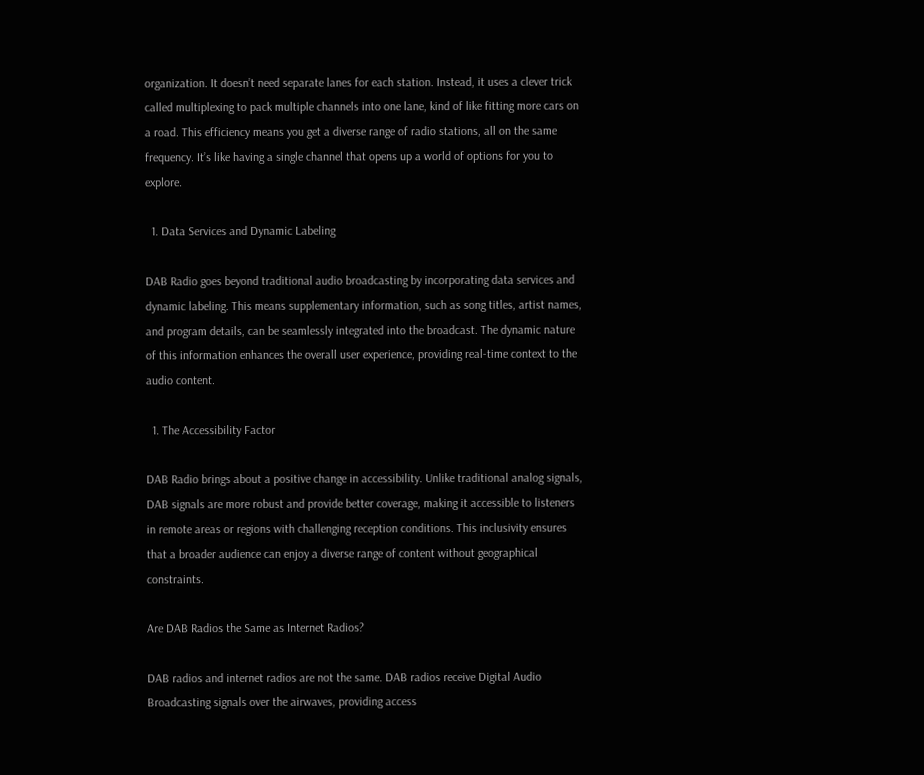organization. It doesn’t need separate lanes for each station. Instead, it uses a clever trick called multiplexing to pack multiple channels into one lane, kind of like fitting more cars on a road. This efficiency means you get a diverse range of radio stations, all on the same frequency. It’s like having a single channel that opens up a world of options for you to explore.

  1. Data Services and Dynamic Labeling

DAB Radio goes beyond traditional audio broadcasting by incorporating data services and dynamic labeling. This means supplementary information, such as song titles, artist names, and program details, can be seamlessly integrated into the broadcast. The dynamic nature of this information enhances the overall user experience, providing real-time context to the audio content.

  1. The Accessibility Factor

DAB Radio brings about a positive change in accessibility. Unlike traditional analog signals, DAB signals are more robust and provide better coverage, making it accessible to listeners in remote areas or regions with challenging reception conditions. This inclusivity ensures that a broader audience can enjoy a diverse range of content without geographical constraints.

Are DAB Radios the Same as Internet Radios?

DAB radios and internet radios are not the same. DAB radios receive Digital Audio Broadcasting signals over the airwaves, providing access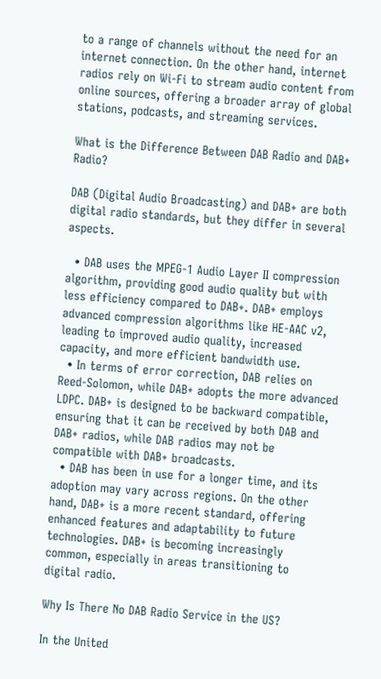to a range of channels without the need for an internet connection. On the other hand, internet radios rely on Wi-Fi to stream audio content from online sources, offering a broader array of global stations, podcasts, and streaming services.

What is the Difference Between DAB Radio and DAB+ Radio?

DAB (Digital Audio Broadcasting) and DAB+ are both digital radio standards, but they differ in several aspects.

  • DAB uses the MPEG-1 Audio Layer II compression algorithm, providing good audio quality but with less efficiency compared to DAB+. DAB+ employs advanced compression algorithms like HE-AAC v2, leading to improved audio quality, increased capacity, and more efficient bandwidth use.
  • In terms of error correction, DAB relies on Reed-Solomon, while DAB+ adopts the more advanced LDPC. DAB+ is designed to be backward compatible, ensuring that it can be received by both DAB and DAB+ radios, while DAB radios may not be compatible with DAB+ broadcasts.
  • DAB has been in use for a longer time, and its adoption may vary across regions. On the other hand, DAB+ is a more recent standard, offering enhanced features and adaptability to future technologies. DAB+ is becoming increasingly common, especially in areas transitioning to digital radio.

Why Is There No DAB Radio Service in the US?

In the United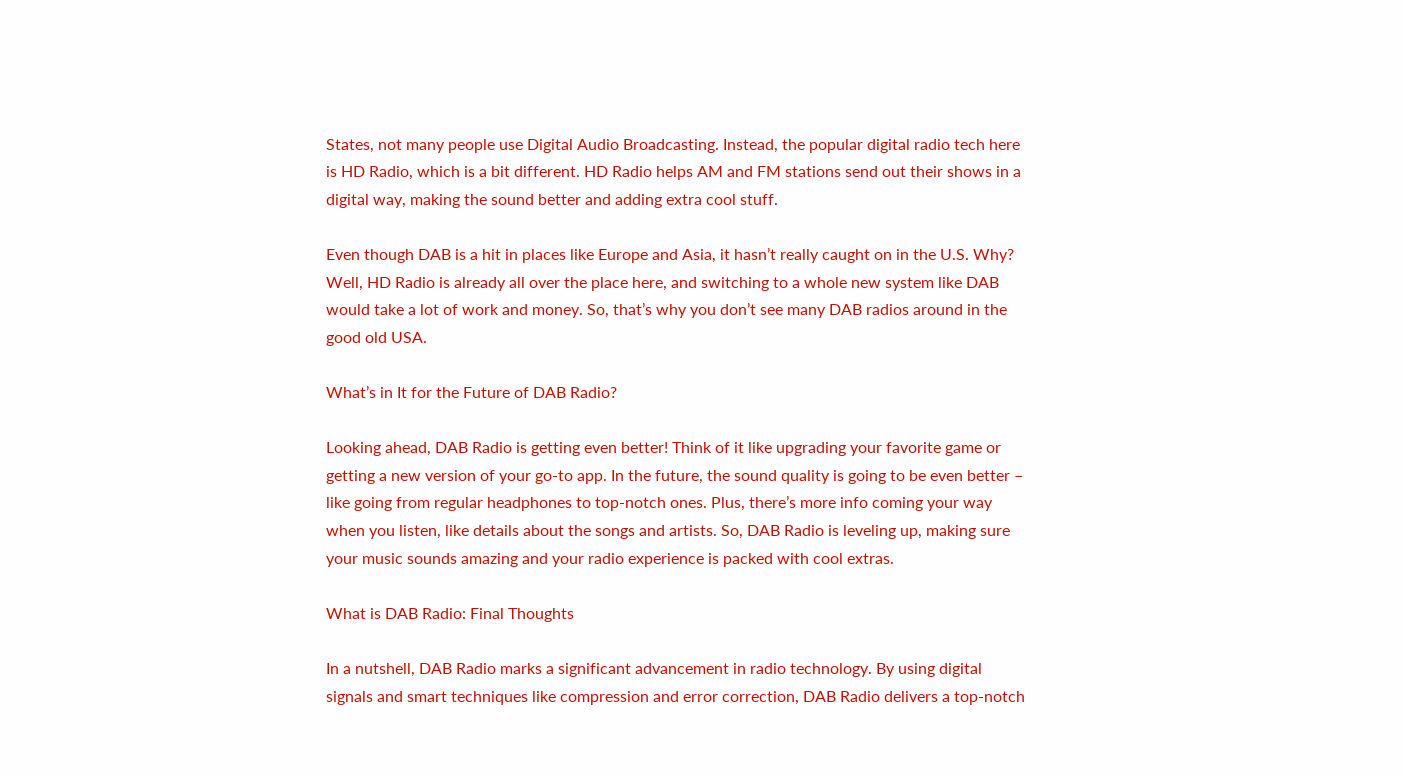States, not many people use Digital Audio Broadcasting. Instead, the popular digital radio tech here is HD Radio, which is a bit different. HD Radio helps AM and FM stations send out their shows in a digital way, making the sound better and adding extra cool stuff.

Even though DAB is a hit in places like Europe and Asia, it hasn’t really caught on in the U.S. Why? Well, HD Radio is already all over the place here, and switching to a whole new system like DAB would take a lot of work and money. So, that’s why you don’t see many DAB radios around in the good old USA.

What’s in It for the Future of DAB Radio?

Looking ahead, DAB Radio is getting even better! Think of it like upgrading your favorite game or getting a new version of your go-to app. In the future, the sound quality is going to be even better – like going from regular headphones to top-notch ones. Plus, there’s more info coming your way when you listen, like details about the songs and artists. So, DAB Radio is leveling up, making sure your music sounds amazing and your radio experience is packed with cool extras.

What is DAB Radio: Final Thoughts

In a nutshell, DAB Radio marks a significant advancement in radio technology. By using digital signals and smart techniques like compression and error correction, DAB Radio delivers a top-notch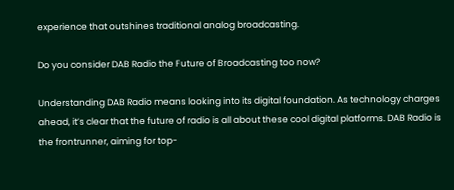experience that outshines traditional analog broadcasting.

Do you consider DAB Radio the Future of Broadcasting too now?

Understanding DAB Radio means looking into its digital foundation. As technology charges ahead, it’s clear that the future of radio is all about these cool digital platforms. DAB Radio is the frontrunner, aiming for top-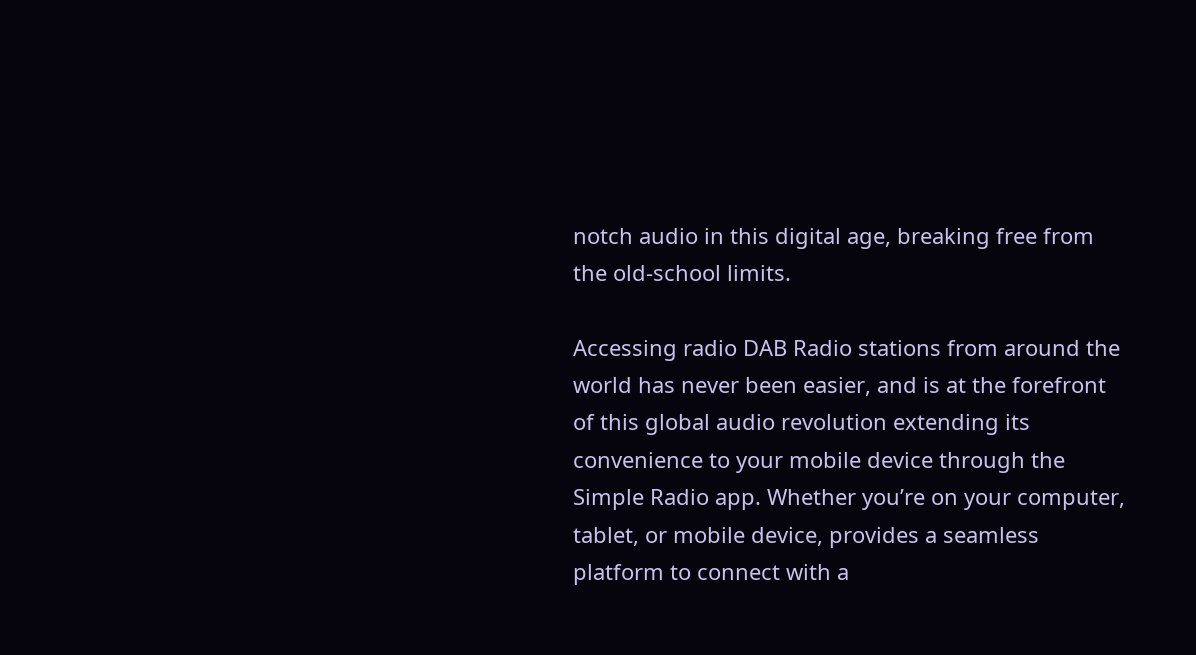notch audio in this digital age, breaking free from the old-school limits.

Accessing radio DAB Radio stations from around the world has never been easier, and is at the forefront of this global audio revolution extending its convenience to your mobile device through the Simple Radio app. Whether you’re on your computer, tablet, or mobile device, provides a seamless platform to connect with a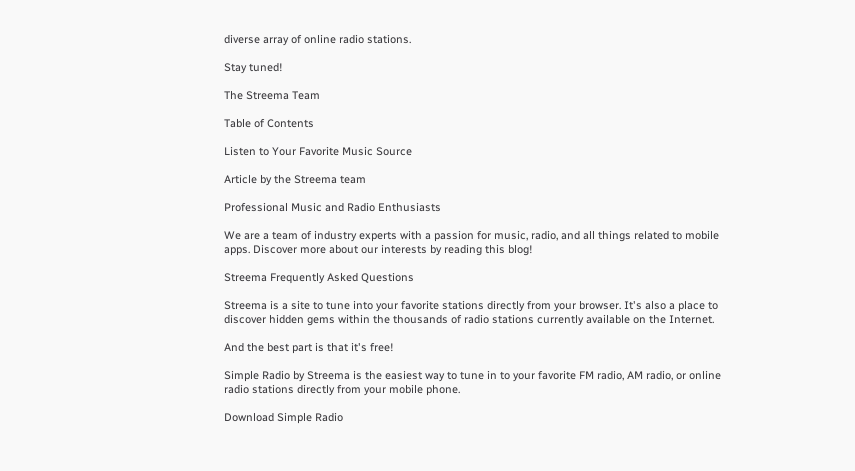diverse array of online radio stations.

Stay tuned!

The Streema Team

Table of Contents

Listen to Your Favorite Music Source

Article by the Streema team

Professional Music and Radio Enthusiasts

We are a team of industry experts with a passion for music, radio, and all things related to mobile apps. Discover more about our interests by reading this blog!

Streema Frequently Asked Questions

Streema is a site to tune into your favorite stations directly from your browser. It's also a place to discover hidden gems within the thousands of radio stations currently available on the Internet.

And the best part is that it's free!

Simple Radio by Streema is the easiest way to tune in to your favorite FM radio, AM radio, or online radio stations directly from your mobile phone.

Download Simple Radio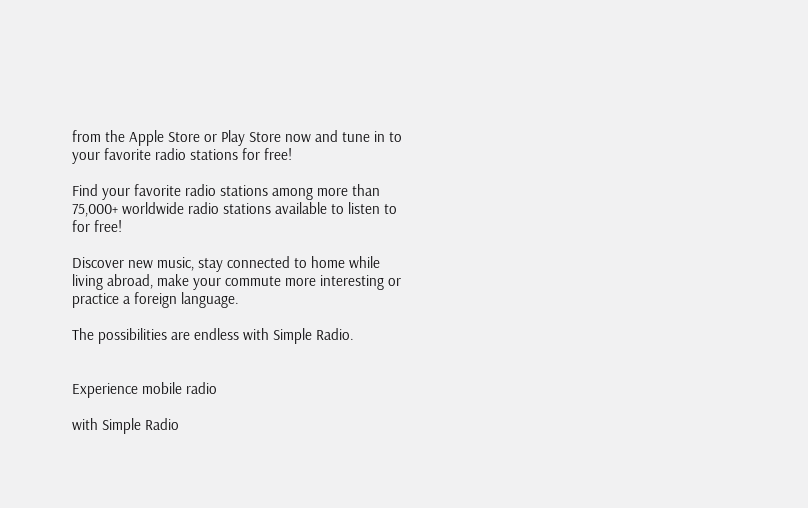from the Apple Store or Play Store now and tune in to your favorite radio stations for free!

Find your favorite radio stations among more than 75,000+ worldwide radio stations available to listen to for free!

Discover new music, stay connected to home while living abroad, make your commute more interesting or practice a foreign language.

The possibilities are endless with Simple Radio.


Experience mobile radio

with Simple Radio